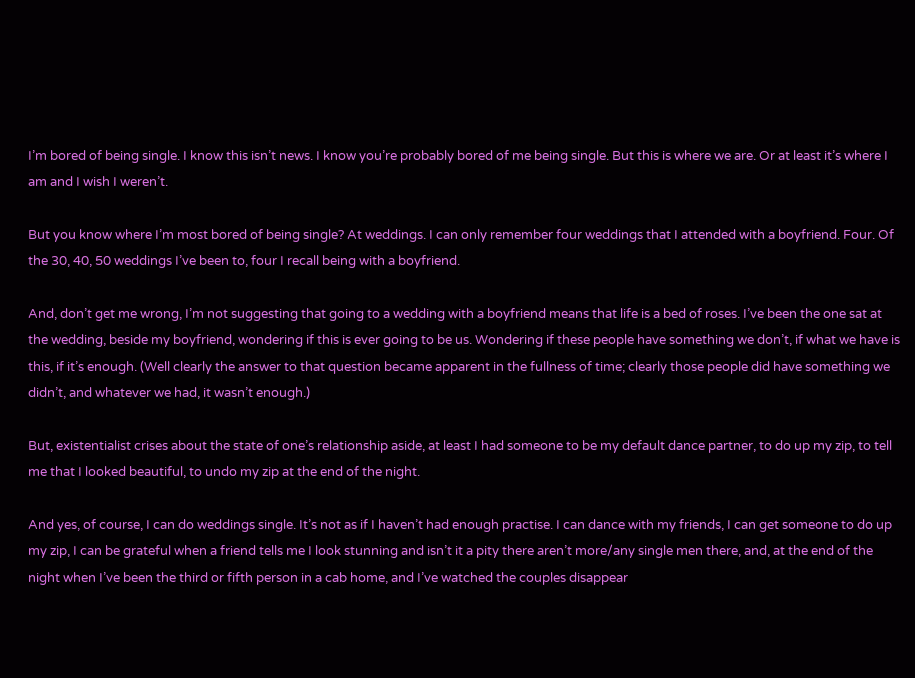I’m bored of being single. I know this isn’t news. I know you’re probably bored of me being single. But this is where we are. Or at least it’s where I am and I wish I weren’t.

But you know where I’m most bored of being single? At weddings. I can only remember four weddings that I attended with a boyfriend. Four. Of the 30, 40, 50 weddings I’ve been to, four I recall being with a boyfriend.

And, don’t get me wrong, I’m not suggesting that going to a wedding with a boyfriend means that life is a bed of roses. I’ve been the one sat at the wedding, beside my boyfriend, wondering if this is ever going to be us. Wondering if these people have something we don’t, if what we have is this, if it’s enough. (Well clearly the answer to that question became apparent in the fullness of time; clearly those people did have something we didn’t, and whatever we had, it wasn’t enough.)

But, existentialist crises about the state of one’s relationship aside, at least I had someone to be my default dance partner, to do up my zip, to tell me that I looked beautiful, to undo my zip at the end of the night.

And yes, of course, I can do weddings single. It’s not as if I haven’t had enough practise. I can dance with my friends, I can get someone to do up my zip, I can be grateful when a friend tells me I look stunning and isn’t it a pity there aren’t more/any single men there, and, at the end of the night when I’ve been the third or fifth person in a cab home, and I’ve watched the couples disappear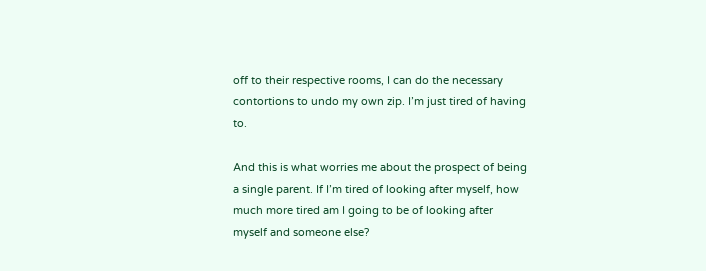off to their respective rooms, I can do the necessary contortions to undo my own zip. I’m just tired of having to.

And this is what worries me about the prospect of being a single parent. If I’m tired of looking after myself, how much more tired am I going to be of looking after myself and someone else?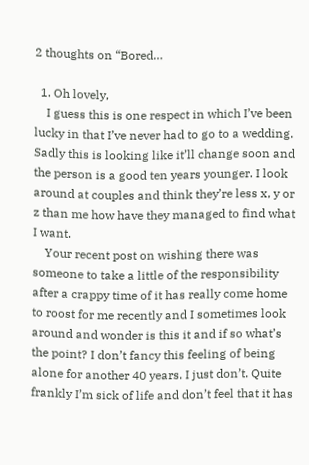2 thoughts on “Bored…

  1. Oh lovely,
    I guess this is one respect in which I’ve been lucky in that I’ve never had to go to a wedding. Sadly this is looking like it’ll change soon and the person is a good ten years younger. I look around at couples and think they’re less x, y or z than me how have they managed to find what I want.
    Your recent post on wishing there was someone to take a little of the responsibility after a crappy time of it has really come home to roost for me recently and I sometimes look around and wonder is this it and if so what’s the point? I don’t fancy this feeling of being alone for another 40 years. I just don’t. Quite frankly I’m sick of life and don’t feel that it has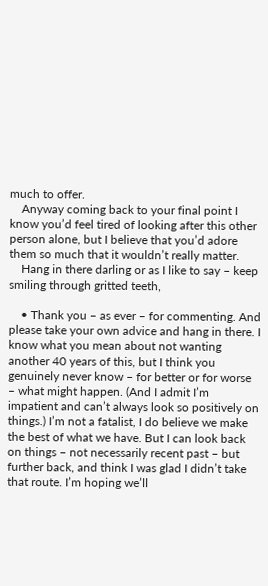much to offer.
    Anyway coming back to your final point I know you’d feel tired of looking after this other person alone, but I believe that you’d adore them so much that it wouldn’t really matter.
    Hang in there darling or as I like to say – keep smiling through gritted teeth,

    • Thank you – as ever – for commenting. And please take your own advice and hang in there. I know what you mean about not wanting another 40 years of this, but I think you genuinely never know – for better or for worse – what might happen. (And I admit I’m impatient and can’t always look so positively on things.) I’m not a fatalist, I do believe we make the best of what we have. But I can look back on things – not necessarily recent past – but further back, and think I was glad I didn’t take that route. I’m hoping we’ll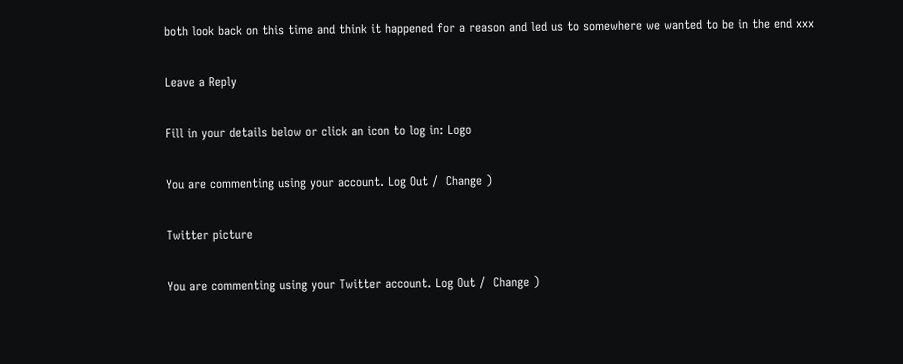both look back on this time and think it happened for a reason and led us to somewhere we wanted to be in the end xxx

Leave a Reply

Fill in your details below or click an icon to log in: Logo

You are commenting using your account. Log Out /  Change )

Twitter picture

You are commenting using your Twitter account. Log Out /  Change )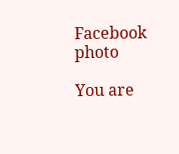Facebook photo

You are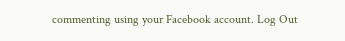commenting using your Facebook account. Log Out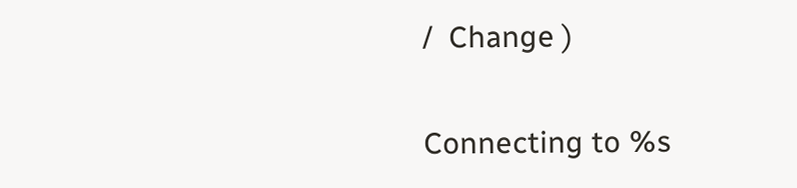/  Change )

Connecting to %s